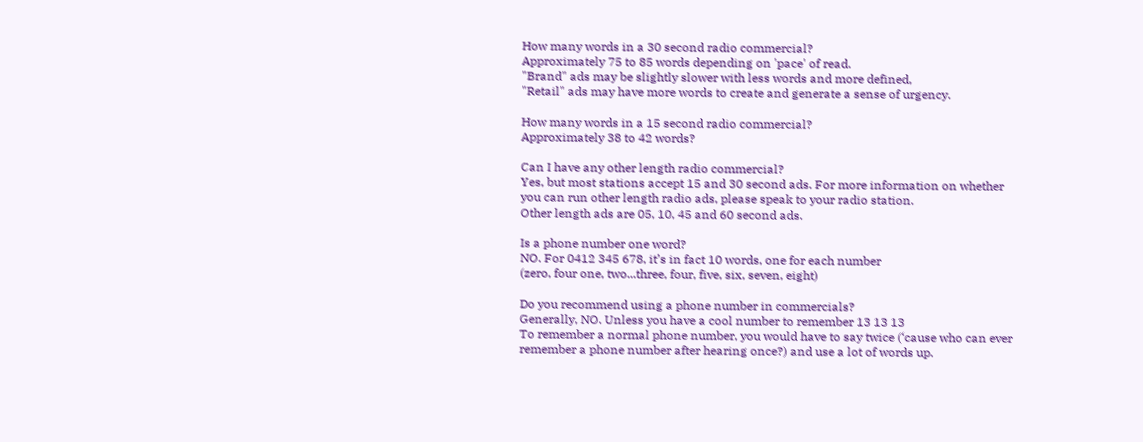How many words in a 30 second radio commercial?
Approximately 75 to 85 words depending on 'pace' of read.
"Brand" ads may be slightly slower with less words and more defined,
"Retail" ads may have more words to create and generate a sense of urgency.

How many words in a 15 second radio commercial?
Approximately 38 to 42 words?

Can I have any other length radio commercial?
Yes, but most stations accept 15 and 30 second ads. For more information on whether you can run other length radio ads, please speak to your radio station.
Other length ads are 05, 10, 45 and 60 second ads.

Is a phone number one word?
NO. For 0412 345 678, it’s in fact 10 words, one for each number
(zero, four one, two...three, four, five, six, seven, eight)

Do you recommend using a phone number in commercials?
Generally, NO. Unless you have a cool number to remember 13 13 13
To remember a normal phone number, you would have to say twice (‘cause who can ever remember a phone number after hearing once?) and use a lot of words up.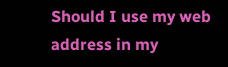Should I use my web address in my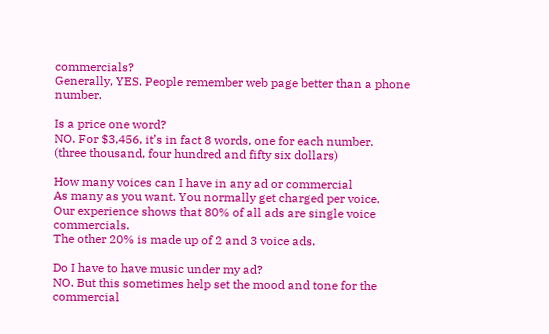commercials?
Generally, YES. People remember web page better than a phone number.

Is a price one word?
NO. For $3,456, it’s in fact 8 words, one for each number.
(three thousand, four hundred and fifty six dollars)

How many voices can I have in any ad or commercial
As many as you want. You normally get charged per voice.
Our experience shows that 80% of all ads are single voice commercials.
The other 20% is made up of 2 and 3 voice ads.

Do I have to have music under my ad?
NO. But this sometimes help set the mood and tone for the commercial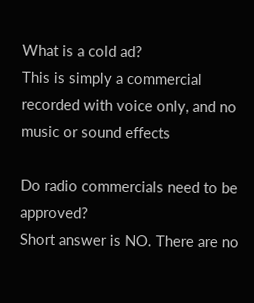What is a cold ad?
This is simply a commercial recorded with voice only, and no music or sound effects

Do radio commercials need to be approved?
Short answer is NO. There are no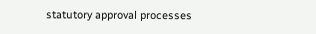statutory approval processes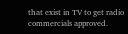that exist in TV to get radio commercials approved.